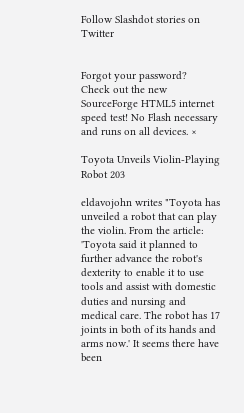Follow Slashdot stories on Twitter


Forgot your password?
Check out the new SourceForge HTML5 internet speed test! No Flash necessary and runs on all devices. ×

Toyota Unveils Violin-Playing Robot 203

eldavojohn writes "Toyota has unveiled a robot that can play the violin. From the article: 'Toyota said it planned to further advance the robot's dexterity to enable it to use tools and assist with domestic duties and nursing and medical care. The robot has 17 joints in both of its hands and arms now.' It seems there have been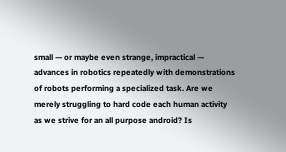small — or maybe even strange, impractical — advances in robotics repeatedly with demonstrations of robots performing a specialized task. Are we merely struggling to hard code each human activity as we strive for an all purpose android? Is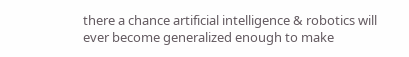there a chance artificial intelligence & robotics will ever become generalized enough to make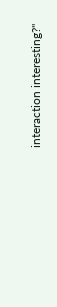interaction interesting?"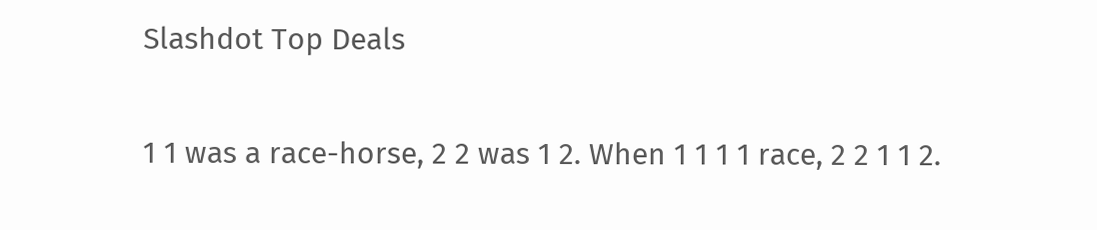Slashdot Top Deals

1 1 was a race-horse, 2 2 was 1 2. When 1 1 1 1 race, 2 2 1 1 2.